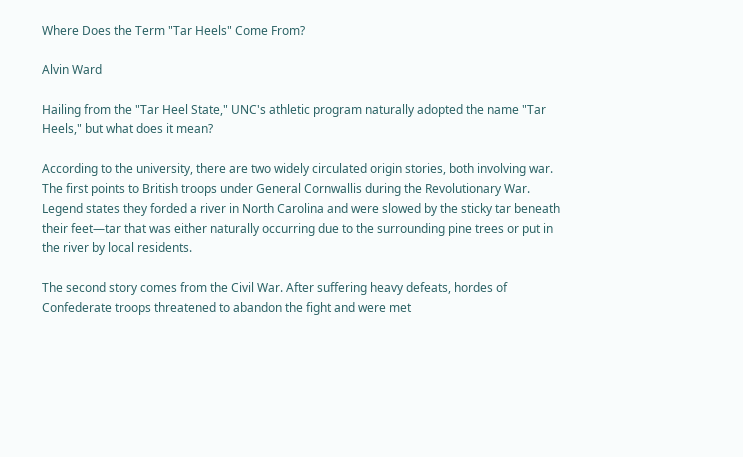Where Does the Term "Tar Heels" Come From?

Alvin Ward

Hailing from the "Tar Heel State," UNC's athletic program naturally adopted the name "Tar Heels," but what does it mean?

According to the university, there are two widely circulated origin stories, both involving war. The first points to British troops under General Cornwallis during the Revolutionary War. Legend states they forded a river in North Carolina and were slowed by the sticky tar beneath their feet—tar that was either naturally occurring due to the surrounding pine trees or put in the river by local residents.

The second story comes from the Civil War. After suffering heavy defeats, hordes of Confederate troops threatened to abandon the fight and were met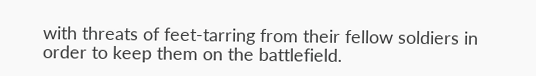with threats of feet-tarring from their fellow soldiers in order to keep them on the battlefield.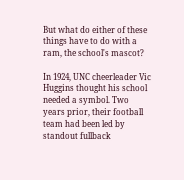But what do either of these things have to do with a ram, the school's mascot?

In 1924, UNC cheerleader Vic Huggins thought his school needed a symbol. Two years prior, their football team had been led by standout fullback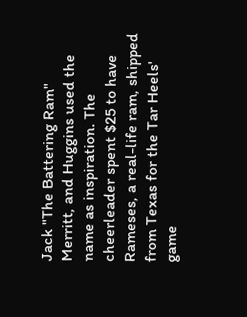Jack "The Battering Ram" Merritt, and Huggins used the name as inspiration. The cheerleader spent $25 to have Rameses, a real-life ram, shipped from Texas for the Tar Heels' game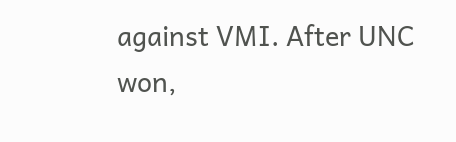against VMI. After UNC won,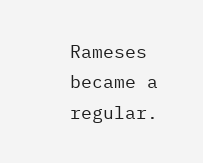Rameses became a regular.